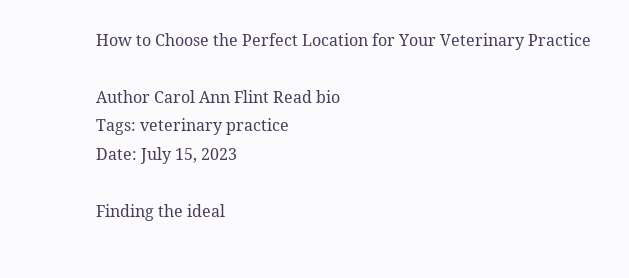How to Choose the Perfect Location for Your Veterinary Practice

Author Carol Ann Flint Read bio
Tags: veterinary practice
Date: July 15, 2023

Finding the ideal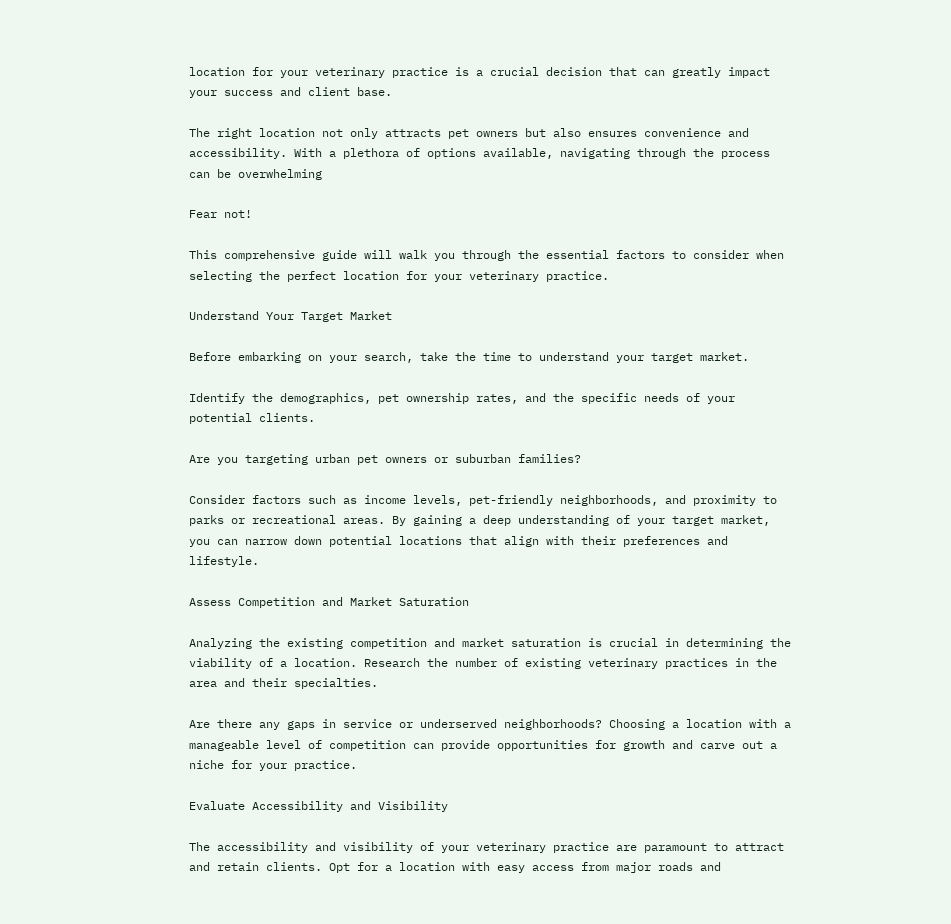location for your veterinary practice is a crucial decision that can greatly impact your success and client base.

The right location not only attracts pet owners but also ensures convenience and accessibility. With a plethora of options available, navigating through the process can be overwhelming

Fear not!

This comprehensive guide will walk you through the essential factors to consider when selecting the perfect location for your veterinary practice.

Understand Your Target Market

Before embarking on your search, take the time to understand your target market.

Identify the demographics, pet ownership rates, and the specific needs of your potential clients.

Are you targeting urban pet owners or suburban families?

Consider factors such as income levels, pet-friendly neighborhoods, and proximity to parks or recreational areas. By gaining a deep understanding of your target market, you can narrow down potential locations that align with their preferences and lifestyle.

Assess Competition and Market Saturation

Analyzing the existing competition and market saturation is crucial in determining the viability of a location. Research the number of existing veterinary practices in the area and their specialties.

Are there any gaps in service or underserved neighborhoods? Choosing a location with a manageable level of competition can provide opportunities for growth and carve out a niche for your practice.

Evaluate Accessibility and Visibility

The accessibility and visibility of your veterinary practice are paramount to attract and retain clients. Opt for a location with easy access from major roads and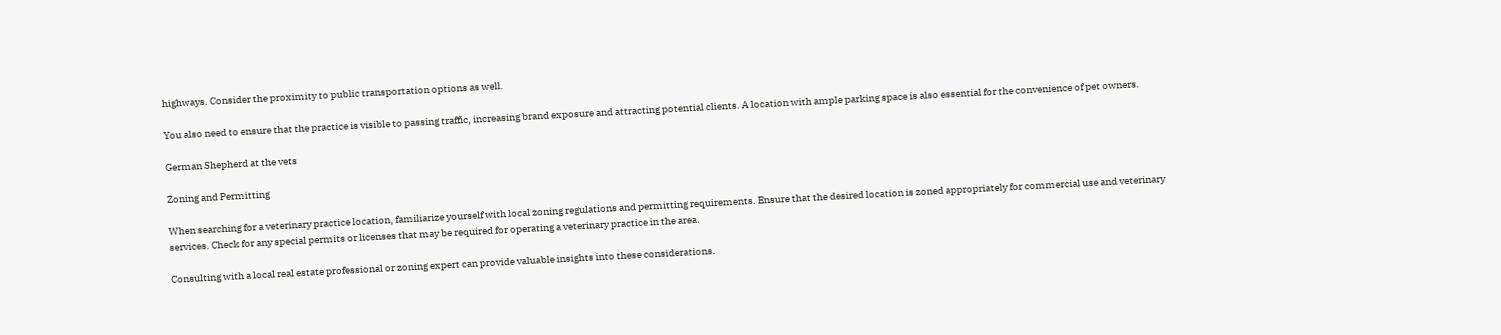highways. Consider the proximity to public transportation options as well.

You also need to ensure that the practice is visible to passing traffic, increasing brand exposure and attracting potential clients. A location with ample parking space is also essential for the convenience of pet owners.

German Shepherd at the vets

Zoning and Permitting

When searching for a veterinary practice location, familiarize yourself with local zoning regulations and permitting requirements. Ensure that the desired location is zoned appropriately for commercial use and veterinary services. Check for any special permits or licenses that may be required for operating a veterinary practice in the area.

Consulting with a local real estate professional or zoning expert can provide valuable insights into these considerations.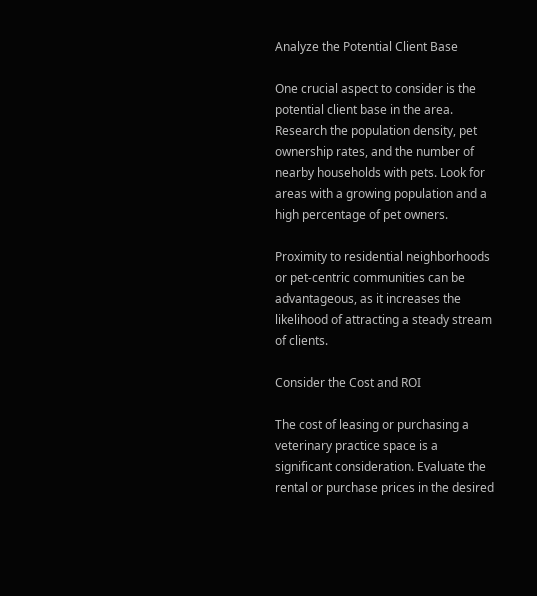Analyze the Potential Client Base

One crucial aspect to consider is the potential client base in the area. Research the population density, pet ownership rates, and the number of nearby households with pets. Look for areas with a growing population and a high percentage of pet owners.

Proximity to residential neighborhoods or pet-centric communities can be advantageous, as it increases the likelihood of attracting a steady stream of clients.

Consider the Cost and ROI

The cost of leasing or purchasing a veterinary practice space is a significant consideration. Evaluate the rental or purchase prices in the desired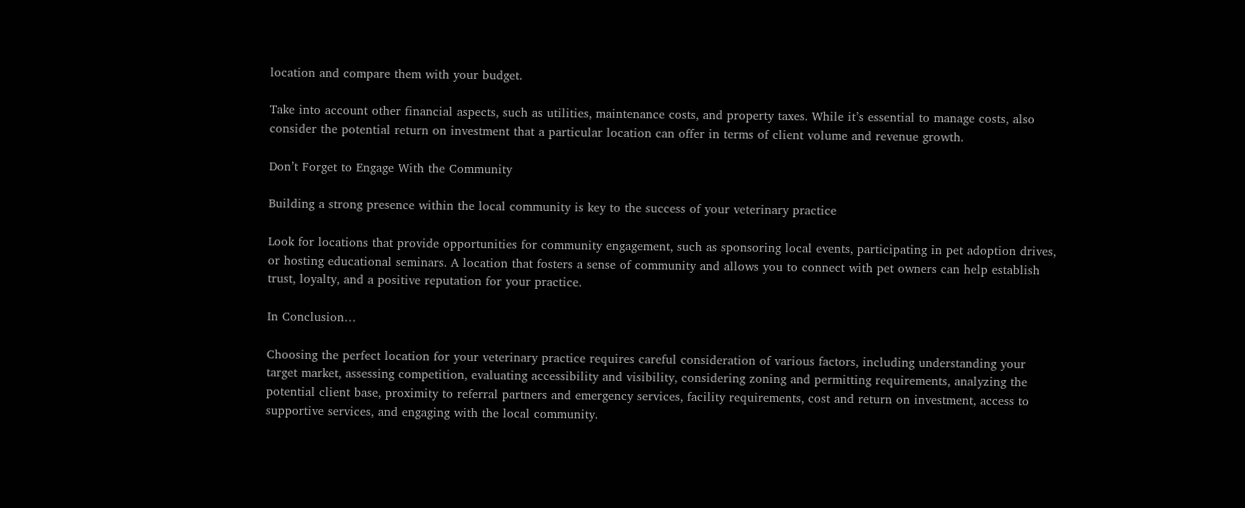location and compare them with your budget.

Take into account other financial aspects, such as utilities, maintenance costs, and property taxes. While it’s essential to manage costs, also consider the potential return on investment that a particular location can offer in terms of client volume and revenue growth.

Don’t Forget to Engage With the Community

Building a strong presence within the local community is key to the success of your veterinary practice

Look for locations that provide opportunities for community engagement, such as sponsoring local events, participating in pet adoption drives, or hosting educational seminars. A location that fosters a sense of community and allows you to connect with pet owners can help establish trust, loyalty, and a positive reputation for your practice.

In Conclusion…

Choosing the perfect location for your veterinary practice requires careful consideration of various factors, including understanding your target market, assessing competition, evaluating accessibility and visibility, considering zoning and permitting requirements, analyzing the potential client base, proximity to referral partners and emergency services, facility requirements, cost and return on investment, access to supportive services, and engaging with the local community.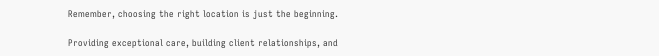Remember, choosing the right location is just the beginning.

Providing exceptional care, building client relationships, and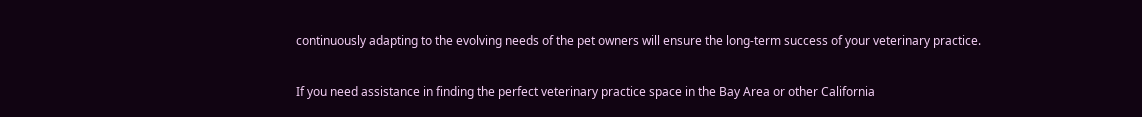continuously adapting to the evolving needs of the pet owners will ensure the long-term success of your veterinary practice.

If you need assistance in finding the perfect veterinary practice space in the Bay Area or other California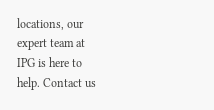locations, our expert team at IPG is here to help. Contact us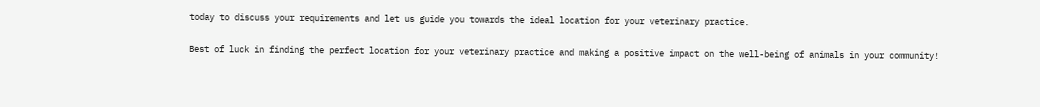today to discuss your requirements and let us guide you towards the ideal location for your veterinary practice.

Best of luck in finding the perfect location for your veterinary practice and making a positive impact on the well-being of animals in your community!